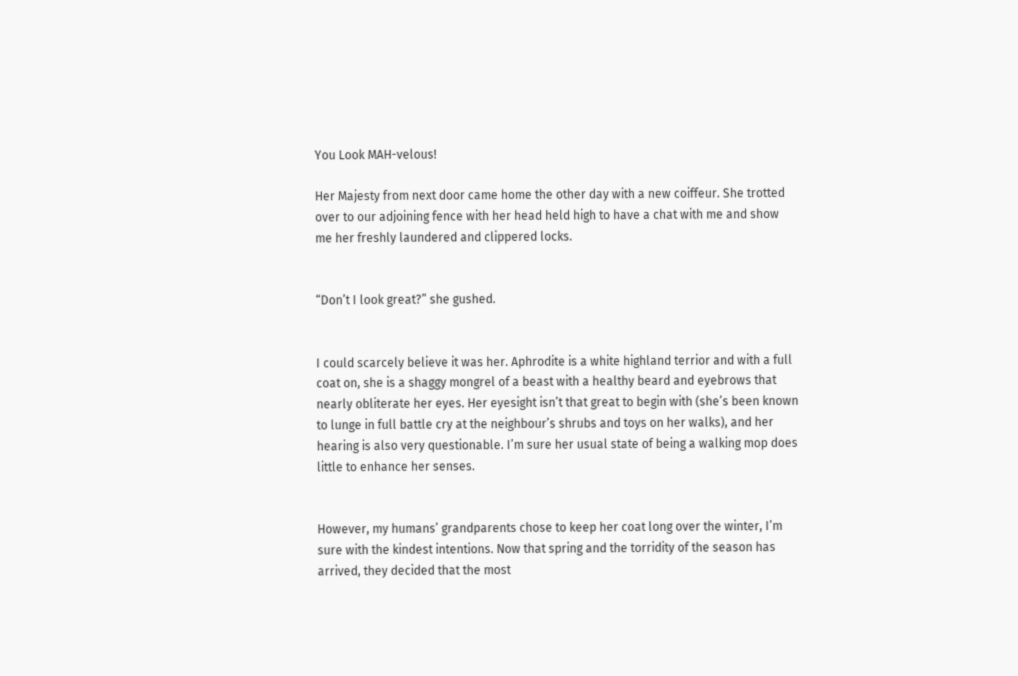You Look MAH-velous!

Her Majesty from next door came home the other day with a new coiffeur. She trotted over to our adjoining fence with her head held high to have a chat with me and show me her freshly laundered and clippered locks.


“Don’t I look great?” she gushed.


I could scarcely believe it was her. Aphrodite is a white highland terrior and with a full coat on, she is a shaggy mongrel of a beast with a healthy beard and eyebrows that nearly obliterate her eyes. Her eyesight isn’t that great to begin with (she’s been known to lunge in full battle cry at the neighbour’s shrubs and toys on her walks), and her hearing is also very questionable. I’m sure her usual state of being a walking mop does little to enhance her senses.


However, my humans’ grandparents chose to keep her coat long over the winter, I’m sure with the kindest intentions. Now that spring and the torridity of the season has arrived, they decided that the most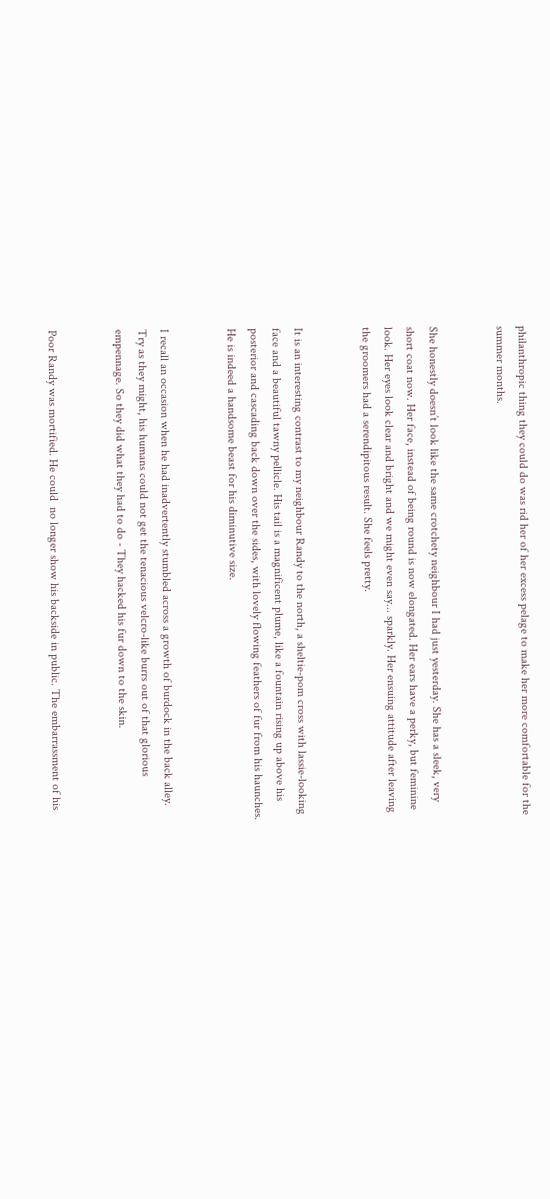philanthropic thing they could do was rid her of her excess pelage to make her more comfortable for the summer months.


She honestly doesn’t look like the same crotchety neighbour I had just yesterday. She has a sleek, very short coat now. Her face, instead of being round is now elongated. Her ears have a perky, but feminine look. Her eyes look clear and bright and we might even say... sparkly. Her ensuing attitude after leaving the groomers had a serendipitous result. She feels pretty.


It is an interesting contrast to my neighbour Randy to the north, a sheltie-pom cross with lassie-looking face and a beautiful tawny pellicle. His tail is a magnificent plume, like a fountain rising up above his posterior and cascading back down over the sides, with lovely flowing feathers of fur from his haunches.  He is indeed a handsome beast for his diminutive size.


I recall an occasion when he had inadvertently stumbled across a growth of burdock in the back alley. Try as they might, his humans could not get the tenacious velcro-like burrs out of that glorious empennage. So they did what they had to do - They hacked his fur down to the skin.


Poor Randy was mortified. He could  no longer show his backside in public. The embarrassment of his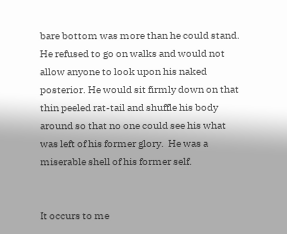bare bottom was more than he could stand. He refused to go on walks and would not allow anyone to look upon his naked posterior. He would sit firmly down on that thin peeled rat-tail and shuffle his body around so that no one could see his what was left of his former glory.  He was a miserable shell of his former self.


It occurs to me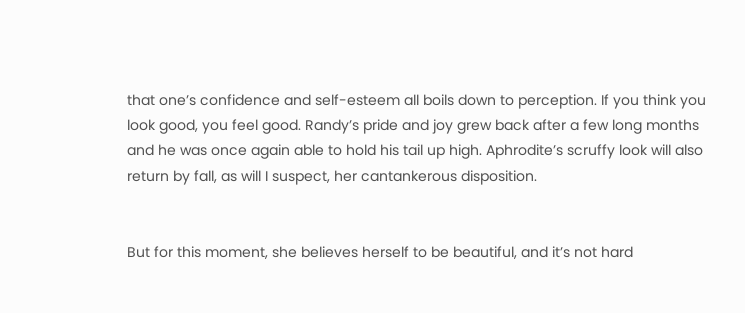that one’s confidence and self-esteem all boils down to perception. If you think you look good, you feel good. Randy’s pride and joy grew back after a few long months and he was once again able to hold his tail up high. Aphrodite’s scruffy look will also return by fall, as will I suspect, her cantankerous disposition.


But for this moment, she believes herself to be beautiful, and it’s not hard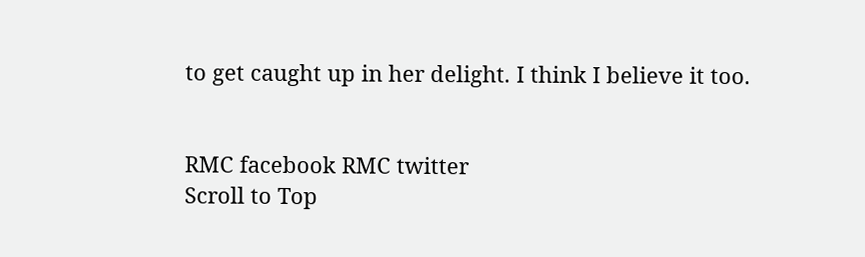to get caught up in her delight. I think I believe it too.


RMC facebook RMC twitter
Scroll to Top